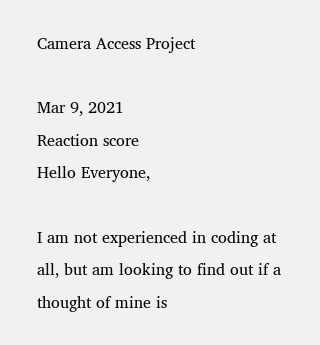Camera Access Project

Mar 9, 2021
Reaction score
Hello Everyone,

I am not experienced in coding at all, but am looking to find out if a thought of mine is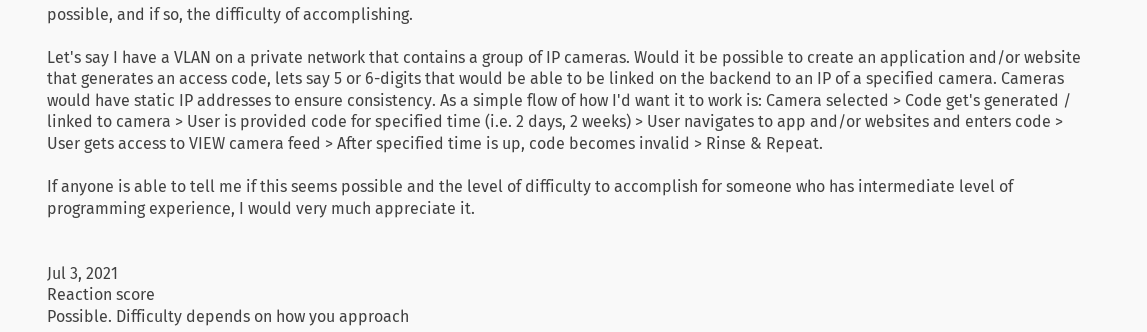possible, and if so, the difficulty of accomplishing.

Let's say I have a VLAN on a private network that contains a group of IP cameras. Would it be possible to create an application and/or website that generates an access code, lets say 5 or 6-digits that would be able to be linked on the backend to an IP of a specified camera. Cameras would have static IP addresses to ensure consistency. As a simple flow of how I'd want it to work is: Camera selected > Code get's generated / linked to camera > User is provided code for specified time (i.e. 2 days, 2 weeks) > User navigates to app and/or websites and enters code > User gets access to VIEW camera feed > After specified time is up, code becomes invalid > Rinse & Repeat.

If anyone is able to tell me if this seems possible and the level of difficulty to accomplish for someone who has intermediate level of programming experience, I would very much appreciate it.


Jul 3, 2021
Reaction score
Possible. Difficulty depends on how you approach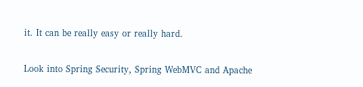it. It can be really easy or really hard.

Look into Spring Security, Spring WebMVC and Apache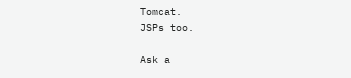Tomcat.
JSPs too.

Ask a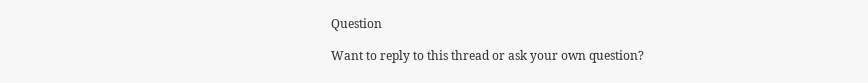Question

Want to reply to this thread or ask your own question?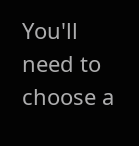You'll need to choose a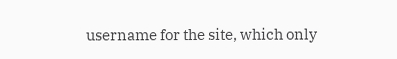username for the site, which only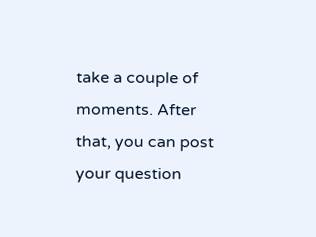take a couple of moments. After that, you can post your question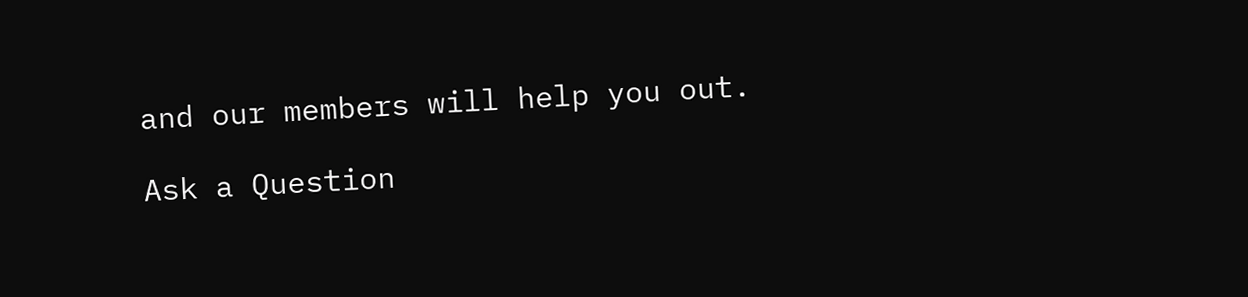and our members will help you out.

Ask a Question